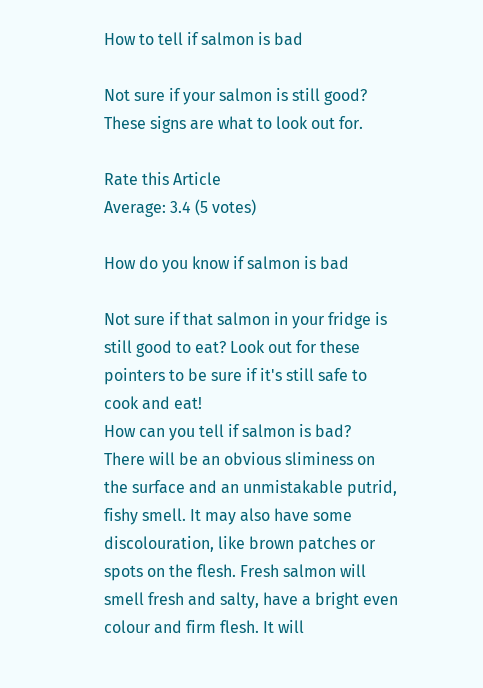How to tell if salmon is bad

Not sure if your salmon is still good? These signs are what to look out for.

Rate this Article
Average: 3.4 (5 votes)

How do you know if salmon is bad

Not sure if that salmon in your fridge is still good to eat? Look out for these pointers to be sure if it's still safe to cook and eat!
How can you tell if salmon is bad?
There will be an obvious sliminess on the surface and an unmistakable putrid, fishy smell. It may also have some discolouration, like brown patches or spots on the flesh. Fresh salmon will smell fresh and salty, have a bright even colour and firm flesh. It will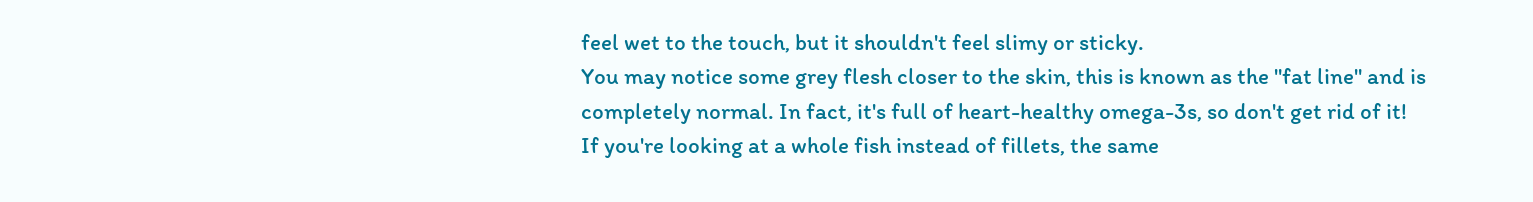feel wet to the touch, but it shouldn't feel slimy or sticky.
You may notice some grey flesh closer to the skin, this is known as the "fat line" and is completely normal. In fact, it's full of heart-healthy omega-3s, so don't get rid of it!
If you're looking at a whole fish instead of fillets, the same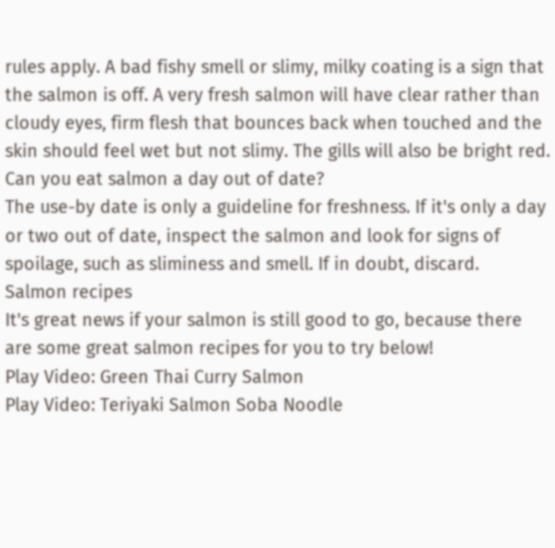rules apply. A bad fishy smell or slimy, milky coating is a sign that the salmon is off. A very fresh salmon will have clear rather than cloudy eyes, firm flesh that bounces back when touched and the skin should feel wet but not slimy. The gills will also be bright red.
Can you eat salmon a day out of date?
The use-by date is only a guideline for freshness. If it's only a day or two out of date, inspect the salmon and look for signs of spoilage, such as sliminess and smell. If in doubt, discard.
Salmon recipes
It's great news if your salmon is still good to go, because there are some great salmon recipes for you to try below!
Play Video: Green Thai Curry Salmon
Play Video: Teriyaki Salmon Soba Noodle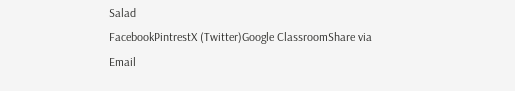Salad
FacebookPintrestX (Twitter)Google ClassroomShare via Email